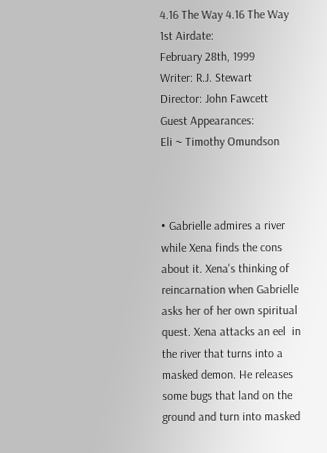4.16 The Way 4.16 The Way
1st Airdate:
February 28th, 1999
Writer: R.J. Stewart
Director: John Fawcett
Guest Appearances:
Eli ~ Timothy Omundson



• Gabrielle admires a river while Xena finds the cons about it. Xena's thinking of reincarnation when Gabrielle asks her of her own spiritual quest. Xena attacks an eel  in the river that turns into a masked demon. He releases some bugs that land on the ground and turn into masked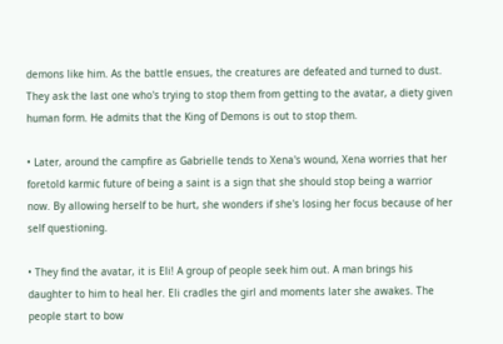demons like him. As the battle ensues, the creatures are defeated and turned to dust. They ask the last one who's trying to stop them from getting to the avatar, a diety given human form. He admits that the King of Demons is out to stop them.

• Later, around the campfire as Gabrielle tends to Xena's wound, Xena worries that her foretold karmic future of being a saint is a sign that she should stop being a warrior now. By allowing herself to be hurt, she wonders if she's losing her focus because of her self questioning.

• They find the avatar, it is Eli! A group of people seek him out. A man brings his daughter to him to heal her. Eli cradles the girl and moments later she awakes. The people start to bow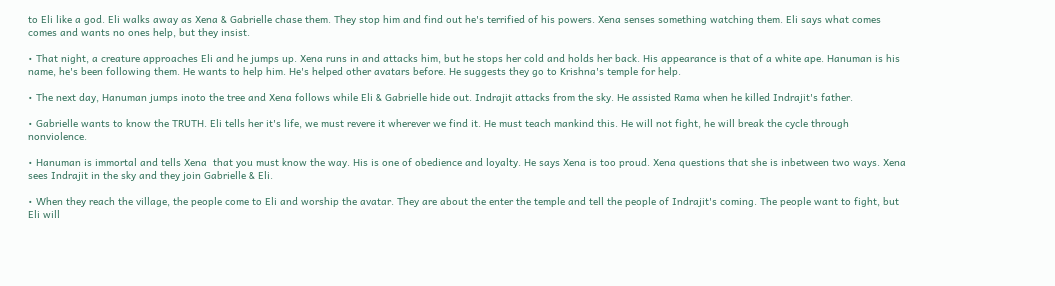to Eli like a god. Eli walks away as Xena & Gabrielle chase them. They stop him and find out he's terrified of his powers. Xena senses something watching them. Eli says what comes comes and wants no ones help, but they insist.

• That night, a creature approaches Eli and he jumps up. Xena runs in and attacks him, but he stops her cold and holds her back. His appearance is that of a white ape. Hanuman is his name, he's been following them. He wants to help him. He's helped other avatars before. He suggests they go to Krishna's temple for help.

• The next day, Hanuman jumps inoto the tree and Xena follows while Eli & Gabrielle hide out. Indrajit attacks from the sky. He assisted Rama when he killed Indrajit's father.

• Gabrielle wants to know the TRUTH. Eli tells her it's life, we must revere it wherever we find it. He must teach mankind this. He will not fight, he will break the cycle through nonviolence.

• Hanuman is immortal and tells Xena  that you must know the way. His is one of obedience and loyalty. He says Xena is too proud. Xena questions that she is inbetween two ways. Xena sees Indrajit in the sky and they join Gabrielle & Eli.

• When they reach the village, the people come to Eli and worship the avatar. They are about the enter the temple and tell the people of Indrajit's coming. The people want to fight, but Eli will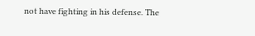not have fighting in his defense. The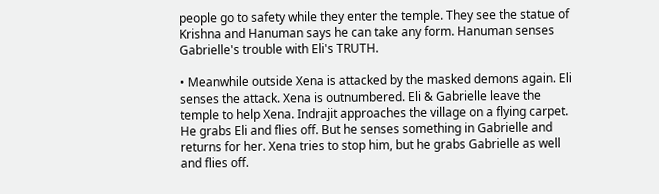people go to safety while they enter the temple. They see the statue of Krishna and Hanuman says he can take any form. Hanuman senses Gabrielle's trouble with Eli's TRUTH.

• Meanwhile outside Xena is attacked by the masked demons again. Eli senses the attack. Xena is outnumbered. Eli & Gabrielle leave the temple to help Xena. Indrajit approaches the village on a flying carpet. He grabs Eli and flies off. But he senses something in Gabrielle and returns for her. Xena tries to stop him, but he grabs Gabrielle as well and flies off.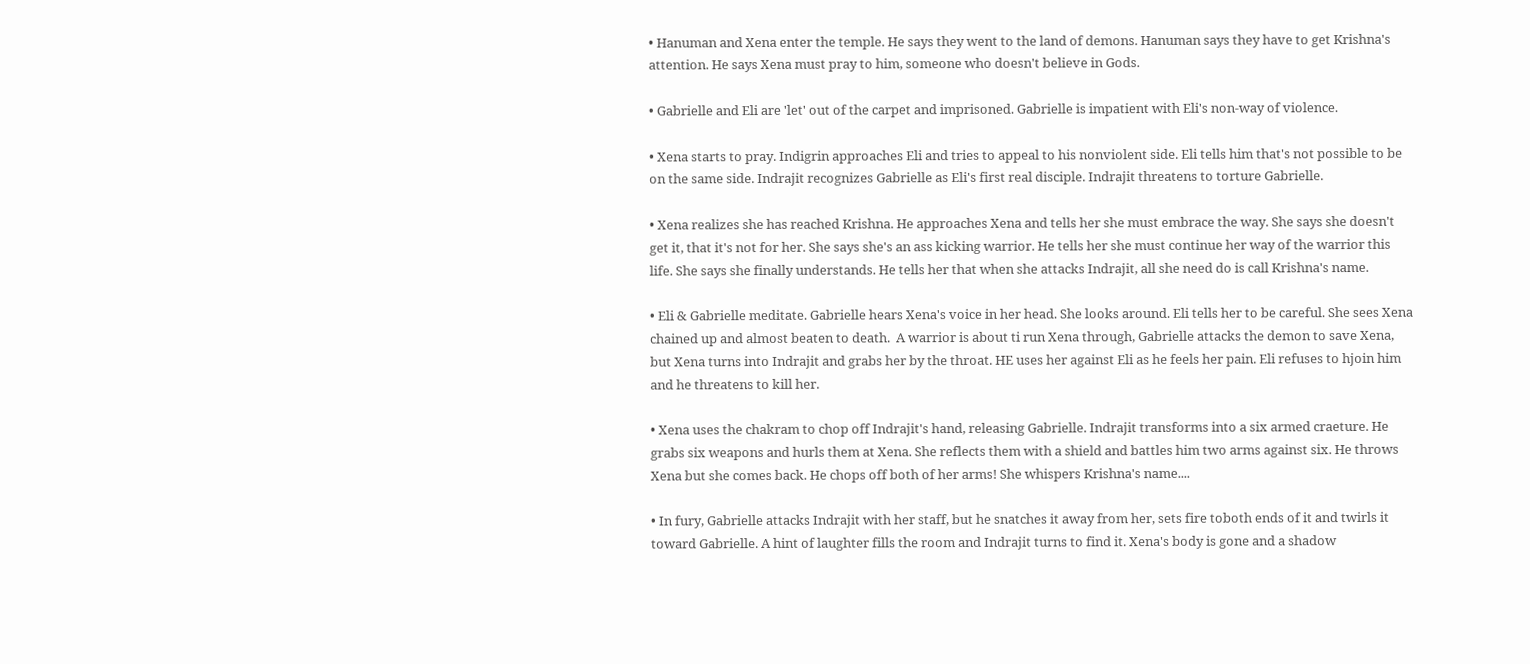• Hanuman and Xena enter the temple. He says they went to the land of demons. Hanuman says they have to get Krishna's attention. He says Xena must pray to him, someone who doesn't believe in Gods.

• Gabrielle and Eli are 'let' out of the carpet and imprisoned. Gabrielle is impatient with Eli's non-way of violence.

• Xena starts to pray. Indigrin approaches Eli and tries to appeal to his nonviolent side. Eli tells him that's not possible to be on the same side. Indrajit recognizes Gabrielle as Eli's first real disciple. Indrajit threatens to torture Gabrielle.

• Xena realizes she has reached Krishna. He approaches Xena and tells her she must embrace the way. She says she doesn't get it, that it's not for her. She says she's an ass kicking warrior. He tells her she must continue her way of the warrior this life. She says she finally understands. He tells her that when she attacks Indrajit, all she need do is call Krishna's name.

• Eli & Gabrielle meditate. Gabrielle hears Xena's voice in her head. She looks around. Eli tells her to be careful. She sees Xena chained up and almost beaten to death.  A warrior is about ti run Xena through, Gabrielle attacks the demon to save Xena, but Xena turns into Indrajit and grabs her by the throat. HE uses her against Eli as he feels her pain. Eli refuses to hjoin him and he threatens to kill her.

• Xena uses the chakram to chop off Indrajit's hand, releasing Gabrielle. Indrajit transforms into a six armed craeture. He grabs six weapons and hurls them at Xena. She reflects them with a shield and battles him two arms against six. He throws Xena but she comes back. He chops off both of her arms! She whispers Krishna's name....

• In fury, Gabrielle attacks Indrajit with her staff, but he snatches it away from her, sets fire toboth ends of it and twirls it toward Gabrielle. A hint of laughter fills the room and Indrajit turns to find it. Xena's body is gone and a shadow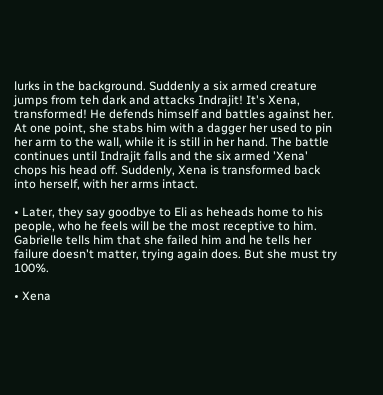lurks in the background. Suddenly a six armed creature jumps from teh dark and attacks Indrajit! It's Xena, transformed! He defends himself and battles against her. At one point, she stabs him with a dagger her used to pin her arm to the wall, while it is still in her hand. The battle continues until Indrajit falls and the six armed 'Xena' chops his head off. Suddenly, Xena is transformed back into herself, with her arms intact.

• Later, they say goodbye to Eli as heheads home to his people, who he feels will be the most receptive to him. Gabrielle tells him that she failed him and he tells her failure doesn't matter, trying again does. But she must try 100%.

• Xena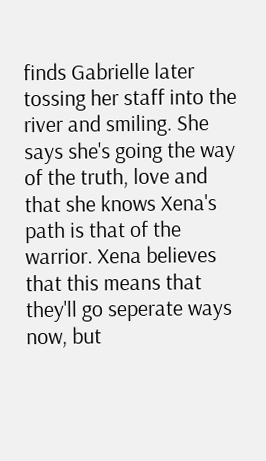finds Gabrielle later tossing her staff into the river and smiling. She says she's going the way of the truth, love and that she knows Xena's path is that of the warrior. Xena believes that this means that they'll go seperate ways now, but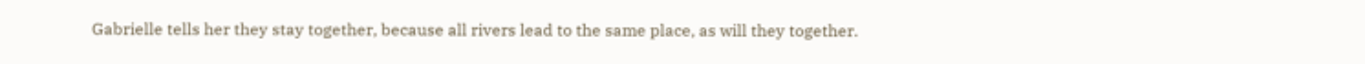Gabrielle tells her they stay together, because all rivers lead to the same place, as will they together.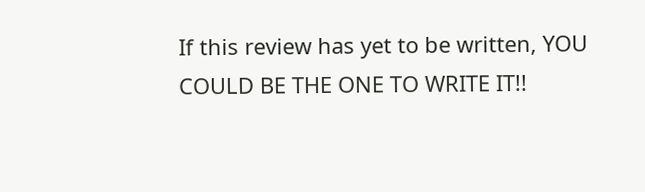If this review has yet to be written, YOU COULD BE THE ONE TO WRITE IT!!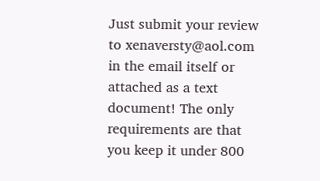Just submit your review to xenaversty@aol.com in the email itself or attached as a text document! The only requirements are that you keep it under 800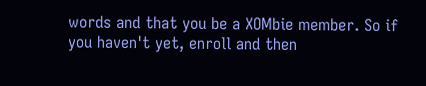words and that you be a XOMbie member. So if you haven't yet, enroll and then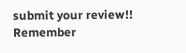submit your review!! Remember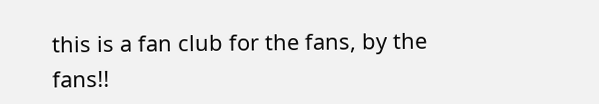this is a fan club for the fans, by the fans!!